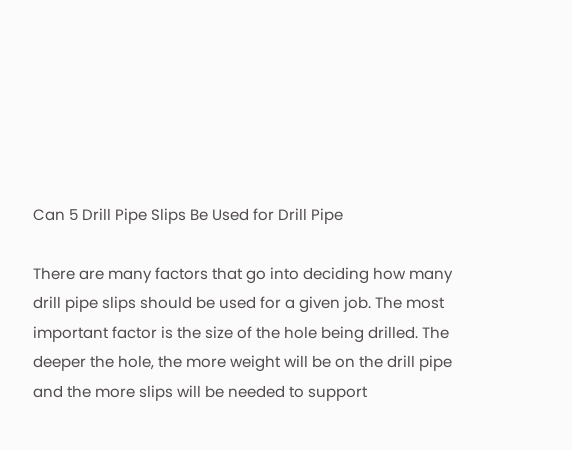Can 5 Drill Pipe Slips Be Used for Drill Pipe

There are many factors that go into deciding how many drill pipe slips should be used for a given job. The most important factor is the size of the hole being drilled. The deeper the hole, the more weight will be on the drill pipe and the more slips will be needed to support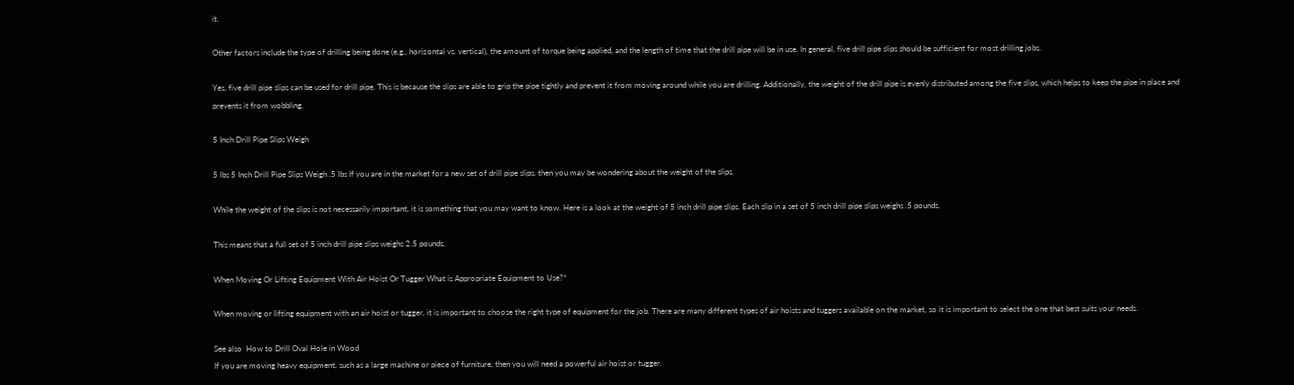it.

Other factors include the type of drilling being done (e.g., horizontal vs. vertical), the amount of torque being applied, and the length of time that the drill pipe will be in use. In general, five drill pipe slips should be sufficient for most drilling jobs.

Yes, five drill pipe slips can be used for drill pipe. This is because the slips are able to grip the pipe tightly and prevent it from moving around while you are drilling. Additionally, the weight of the drill pipe is evenly distributed among the five slips, which helps to keep the pipe in place and prevents it from wobbling.

5 Inch Drill Pipe Slips Weigh

5 lbs 5 Inch Drill Pipe Slips Weigh .5 lbs If you are in the market for a new set of drill pipe slips, then you may be wondering about the weight of the slips.

While the weight of the slips is not necessarily important, it is something that you may want to know. Here is a look at the weight of 5 inch drill pipe slips. Each slip in a set of 5 inch drill pipe slips weighs .5 pounds.

This means that a full set of 5 inch drill pipe slips weighs 2.5 pounds.

When Moving Or Lifting Equipment With Air Hoist Or Tugger What is Appropriate Equipment to Use?*

When moving or lifting equipment with an air hoist or tugger, it is important to choose the right type of equipment for the job. There are many different types of air hoists and tuggers available on the market, so it is important to select the one that best suits your needs.

See also  How to Drill Oval Hole in Wood
If you are moving heavy equipment, such as a large machine or piece of furniture, then you will need a powerful air hoist or tugger.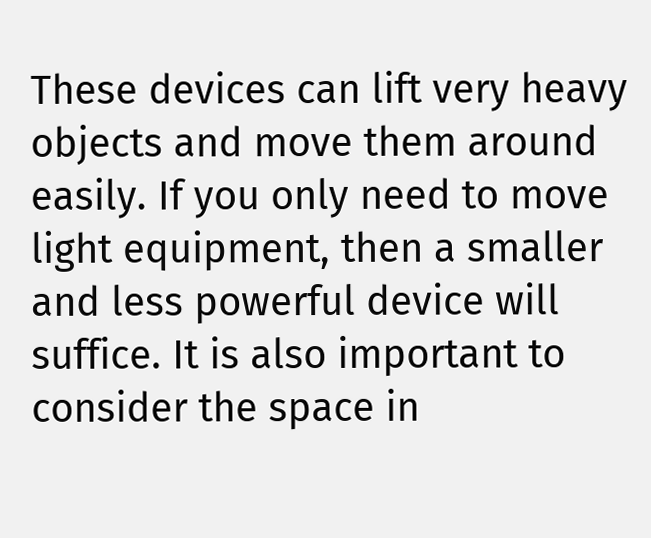These devices can lift very heavy objects and move them around easily. If you only need to move light equipment, then a smaller and less powerful device will suffice. It is also important to consider the space in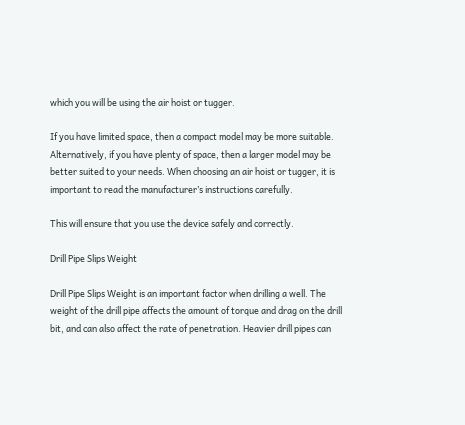which you will be using the air hoist or tugger.

If you have limited space, then a compact model may be more suitable. Alternatively, if you have plenty of space, then a larger model may be better suited to your needs. When choosing an air hoist or tugger, it is important to read the manufacturer’s instructions carefully.

This will ensure that you use the device safely and correctly.

Drill Pipe Slips Weight

Drill Pipe Slips Weight is an important factor when drilling a well. The weight of the drill pipe affects the amount of torque and drag on the drill bit, and can also affect the rate of penetration. Heavier drill pipes can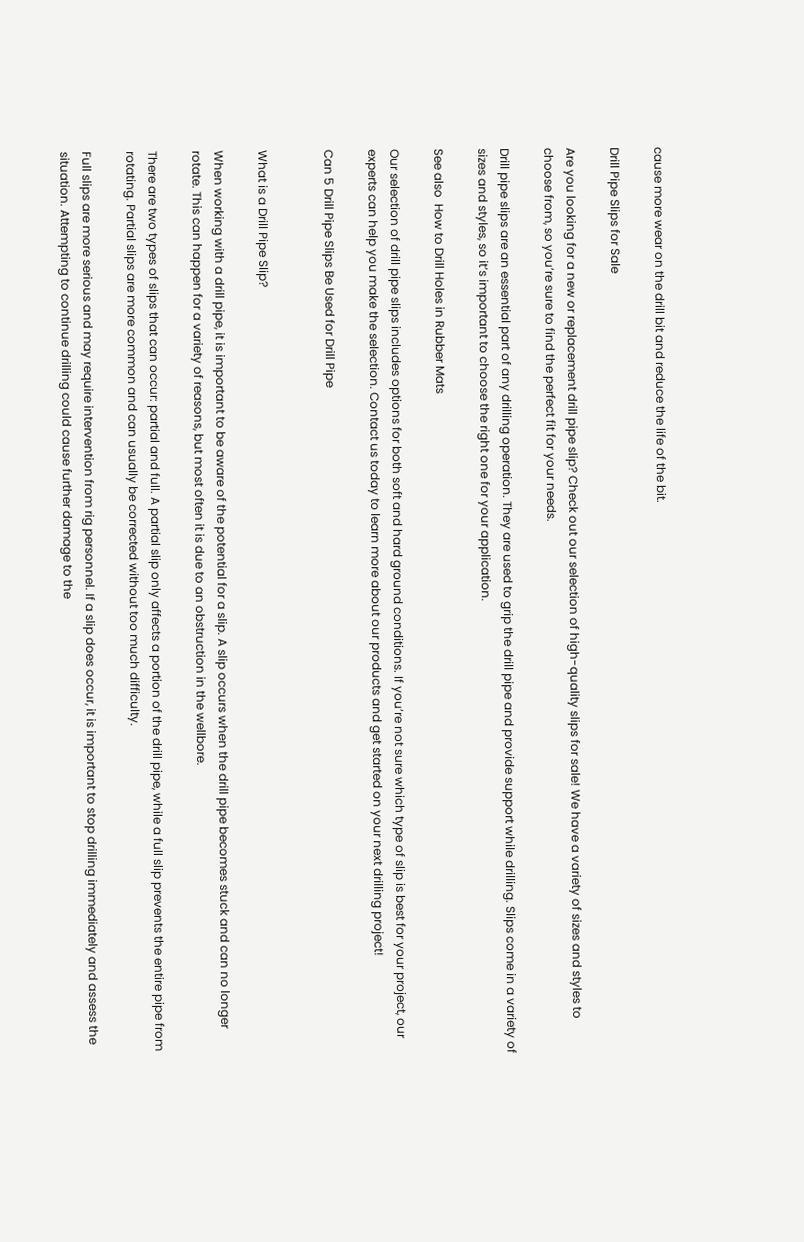cause more wear on the drill bit and reduce the life of the bit.

Drill Pipe Slips for Sale

Are you looking for a new or replacement drill pipe slip? Check out our selection of high-quality slips for sale! We have a variety of sizes and styles to choose from, so you’re sure to find the perfect fit for your needs.

Drill pipe slips are an essential part of any drilling operation. They are used to grip the drill pipe and provide support while drilling. Slips come in a variety of sizes and styles, so it’s important to choose the right one for your application.

See also  How to Drill Holes in Rubber Mats

Our selection of drill pipe slips includes options for both soft and hard ground conditions. If you’re not sure which type of slip is best for your project, our experts can help you make the selection. Contact us today to learn more about our products and get started on your next drilling project!

Can 5 Drill Pipe Slips Be Used for Drill Pipe


What is a Drill Pipe Slip?

When working with a drill pipe, it is important to be aware of the potential for a slip. A slip occurs when the drill pipe becomes stuck and can no longer rotate. This can happen for a variety of reasons, but most often it is due to an obstruction in the wellbore.

There are two types of slips that can occur: partial and full. A partial slip only affects a portion of the drill pipe, while a full slip prevents the entire pipe from rotating. Partial slips are more common and can usually be corrected without too much difficulty.

Full slips are more serious and may require intervention from rig personnel. If a slip does occur, it is important to stop drilling immediately and assess the situation. Attempting to continue drilling could cause further damage to the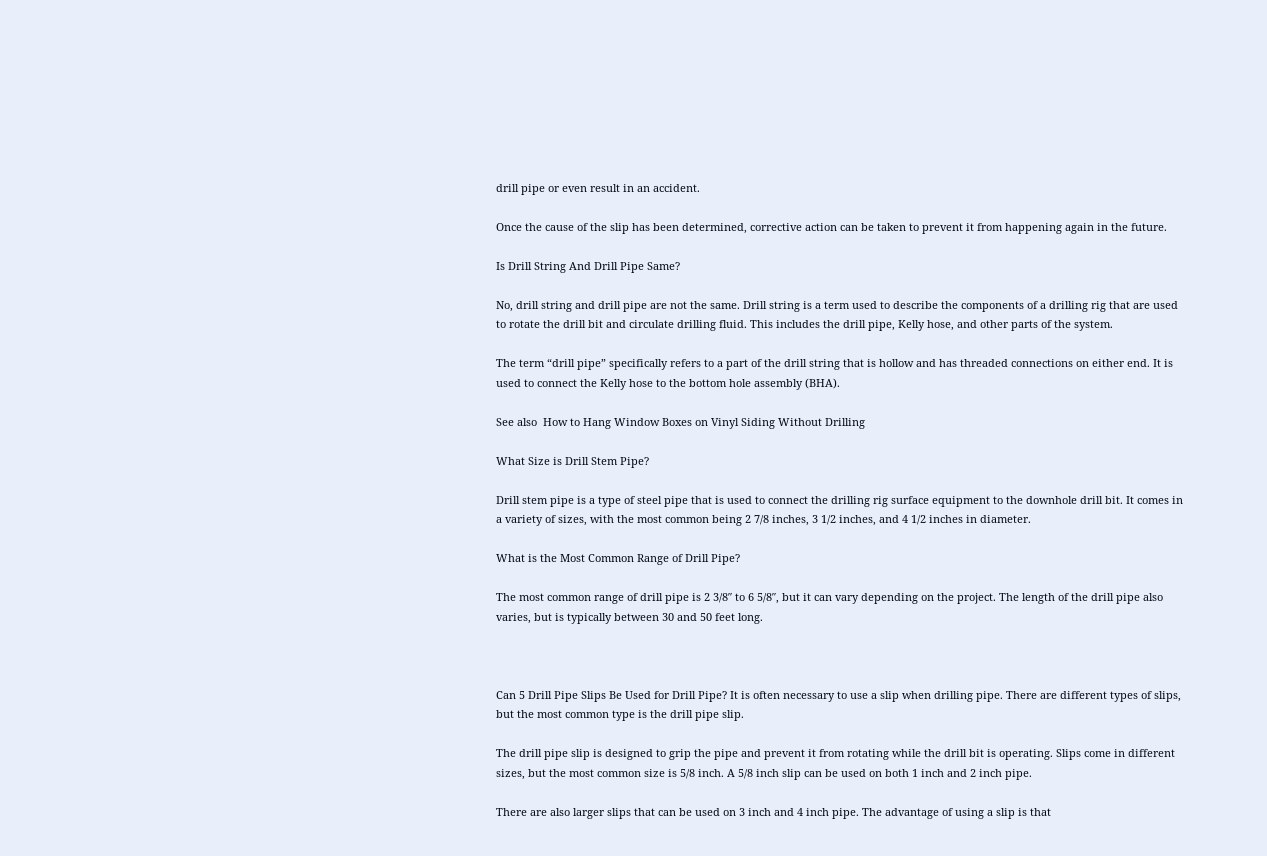drill pipe or even result in an accident.

Once the cause of the slip has been determined, corrective action can be taken to prevent it from happening again in the future.

Is Drill String And Drill Pipe Same?

No, drill string and drill pipe are not the same. Drill string is a term used to describe the components of a drilling rig that are used to rotate the drill bit and circulate drilling fluid. This includes the drill pipe, Kelly hose, and other parts of the system.

The term “drill pipe” specifically refers to a part of the drill string that is hollow and has threaded connections on either end. It is used to connect the Kelly hose to the bottom hole assembly (BHA).

See also  How to Hang Window Boxes on Vinyl Siding Without Drilling

What Size is Drill Stem Pipe?

Drill stem pipe is a type of steel pipe that is used to connect the drilling rig surface equipment to the downhole drill bit. It comes in a variety of sizes, with the most common being 2 7/8 inches, 3 1/2 inches, and 4 1/2 inches in diameter.

What is the Most Common Range of Drill Pipe?

The most common range of drill pipe is 2 3/8″ to 6 5/8″, but it can vary depending on the project. The length of the drill pipe also varies, but is typically between 30 and 50 feet long.



Can 5 Drill Pipe Slips Be Used for Drill Pipe? It is often necessary to use a slip when drilling pipe. There are different types of slips, but the most common type is the drill pipe slip.

The drill pipe slip is designed to grip the pipe and prevent it from rotating while the drill bit is operating. Slips come in different sizes, but the most common size is 5/8 inch. A 5/8 inch slip can be used on both 1 inch and 2 inch pipe.

There are also larger slips that can be used on 3 inch and 4 inch pipe. The advantage of using a slip is that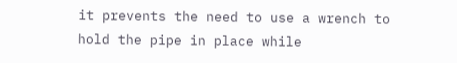it prevents the need to use a wrench to hold the pipe in place while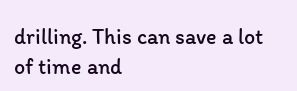drilling. This can save a lot of time and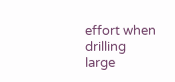effort when drilling large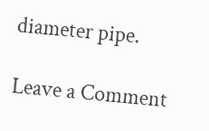diameter pipe.

Leave a Comment